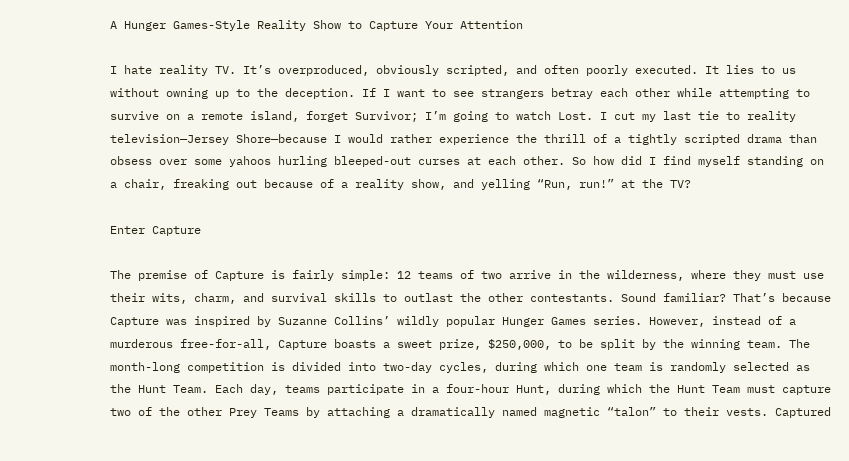A Hunger Games-Style Reality Show to Capture Your Attention

I hate reality TV. It’s overproduced, obviously scripted, and often poorly executed. It lies to us without owning up to the deception. If I want to see strangers betray each other while attempting to survive on a remote island, forget Survivor; I’m going to watch Lost. I cut my last tie to reality television—Jersey Shore—because I would rather experience the thrill of a tightly scripted drama than obsess over some yahoos hurling bleeped-out curses at each other. So how did I find myself standing on a chair, freaking out because of a reality show, and yelling “Run, run!” at the TV?

Enter Capture

The premise of Capture is fairly simple: 12 teams of two arrive in the wilderness, where they must use their wits, charm, and survival skills to outlast the other contestants. Sound familiar? That’s because Capture was inspired by Suzanne Collins’ wildly popular Hunger Games series. However, instead of a murderous free-for-all, Capture boasts a sweet prize, $250,000, to be split by the winning team. The month-long competition is divided into two-day cycles, during which one team is randomly selected as the Hunt Team. Each day, teams participate in a four-hour Hunt, during which the Hunt Team must capture two of the other Prey Teams by attaching a dramatically named magnetic “talon” to their vests. Captured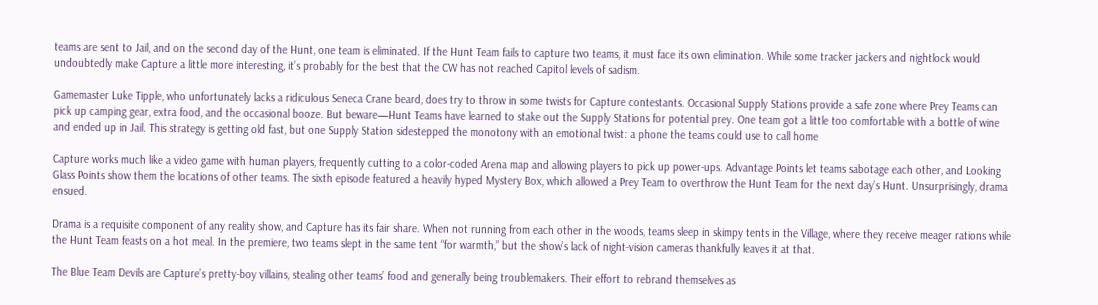teams are sent to Jail, and on the second day of the Hunt, one team is eliminated. If the Hunt Team fails to capture two teams, it must face its own elimination. While some tracker jackers and nightlock would undoubtedly make Capture a little more interesting, it’s probably for the best that the CW has not reached Capitol levels of sadism.

Gamemaster Luke Tipple, who unfortunately lacks a ridiculous Seneca Crane beard, does try to throw in some twists for Capture contestants. Occasional Supply Stations provide a safe zone where Prey Teams can pick up camping gear, extra food, and the occasional booze. But beware—Hunt Teams have learned to stake out the Supply Stations for potential prey. One team got a little too comfortable with a bottle of wine and ended up in Jail. This strategy is getting old fast, but one Supply Station sidestepped the monotony with an emotional twist: a phone the teams could use to call home

Capture works much like a video game with human players, frequently cutting to a color-coded Arena map and allowing players to pick up power-ups. Advantage Points let teams sabotage each other, and Looking Glass Points show them the locations of other teams. The sixth episode featured a heavily hyped Mystery Box, which allowed a Prey Team to overthrow the Hunt Team for the next day’s Hunt. Unsurprisingly, drama ensued.

Drama is a requisite component of any reality show, and Capture has its fair share. When not running from each other in the woods, teams sleep in skimpy tents in the Village, where they receive meager rations while the Hunt Team feasts on a hot meal. In the premiere, two teams slept in the same tent “for warmth,” but the show’s lack of night-vision cameras thankfully leaves it at that.

The Blue Team Devils are Capture’s pretty-boy villains, stealing other teams’ food and generally being troublemakers. Their effort to rebrand themselves as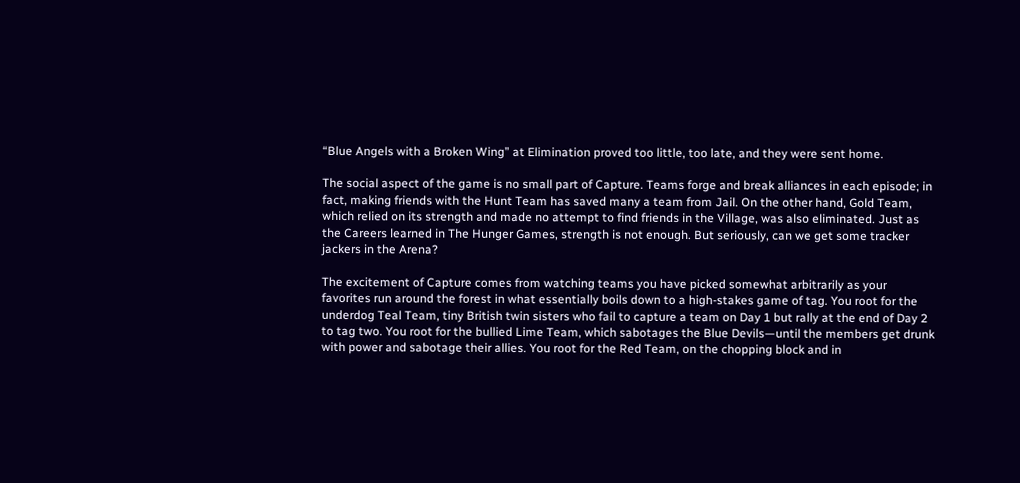“Blue Angels with a Broken Wing” at Elimination proved too little, too late, and they were sent home.

The social aspect of the game is no small part of Capture. Teams forge and break alliances in each episode; in fact, making friends with the Hunt Team has saved many a team from Jail. On the other hand, Gold Team, which relied on its strength and made no attempt to find friends in the Village, was also eliminated. Just as the Careers learned in The Hunger Games, strength is not enough. But seriously, can we get some tracker jackers in the Arena?

The excitement of Capture comes from watching teams you have picked somewhat arbitrarily as your favorites run around the forest in what essentially boils down to a high-stakes game of tag. You root for the underdog Teal Team, tiny British twin sisters who fail to capture a team on Day 1 but rally at the end of Day 2 to tag two. You root for the bullied Lime Team, which sabotages the Blue Devils—until the members get drunk with power and sabotage their allies. You root for the Red Team, on the chopping block and in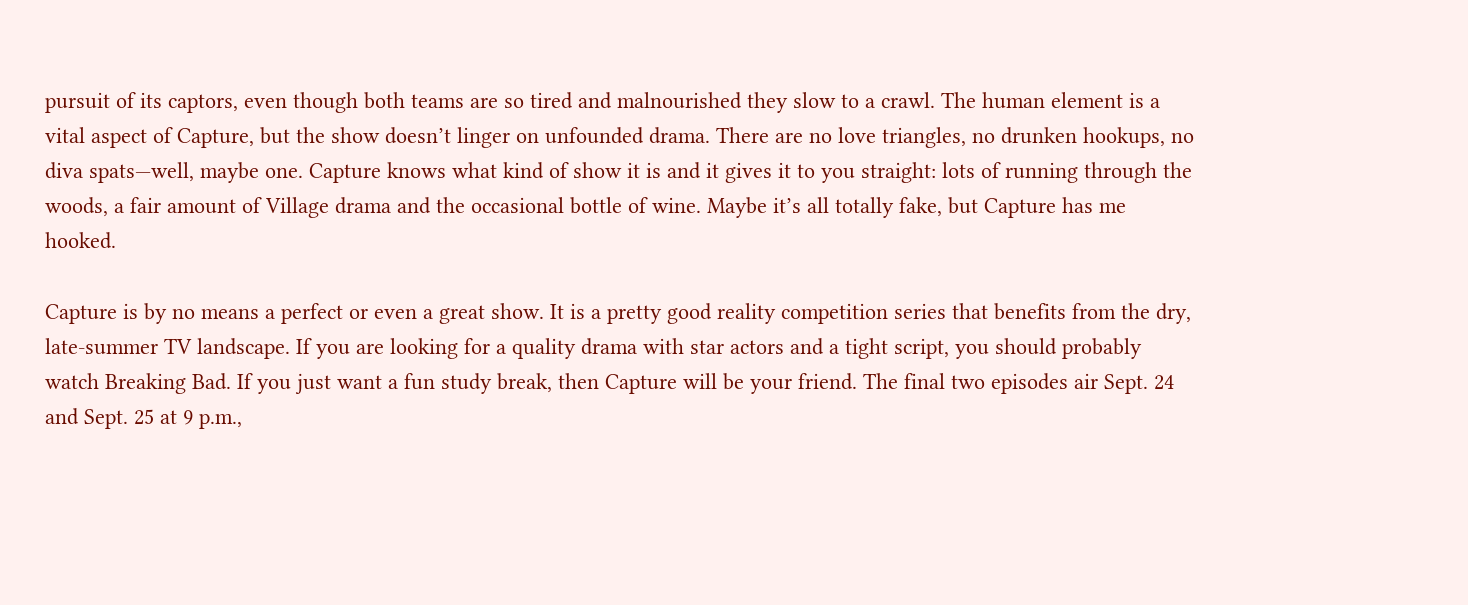pursuit of its captors, even though both teams are so tired and malnourished they slow to a crawl. The human element is a vital aspect of Capture, but the show doesn’t linger on unfounded drama. There are no love triangles, no drunken hookups, no diva spats—well, maybe one. Capture knows what kind of show it is and it gives it to you straight: lots of running through the woods, a fair amount of Village drama and the occasional bottle of wine. Maybe it’s all totally fake, but Capture has me hooked.

Capture is by no means a perfect or even a great show. It is a pretty good reality competition series that benefits from the dry, late-summer TV landscape. If you are looking for a quality drama with star actors and a tight script, you should probably watch Breaking Bad. If you just want a fun study break, then Capture will be your friend. The final two episodes air Sept. 24 and Sept. 25 at 9 p.m.,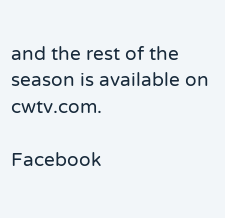and the rest of the season is available on cwtv.com.

Facebook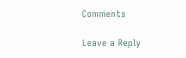Comments

Leave a Reply